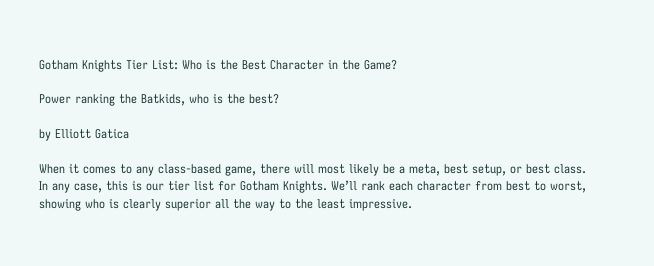Gotham Knights Tier List: Who is the Best Character in the Game?

Power ranking the Batkids, who is the best?

by Elliott Gatica

When it comes to any class-based game, there will most likely be a meta, best setup, or best class. In any case, this is our tier list for Gotham Knights. We’ll rank each character from best to worst, showing who is clearly superior all the way to the least impressive.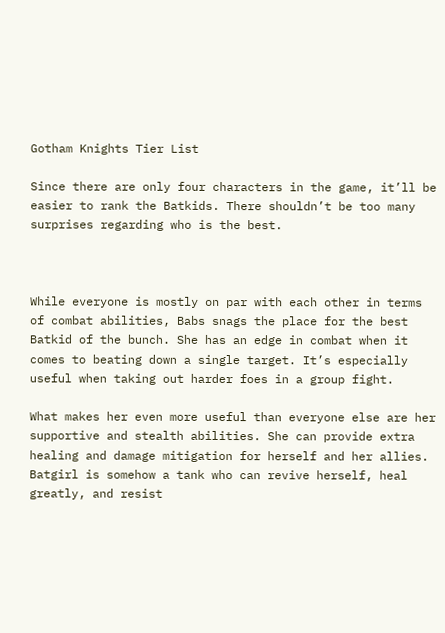Gotham Knights Tier List

Since there are only four characters in the game, it’ll be easier to rank the Batkids. There shouldn’t be too many surprises regarding who is the best.



While everyone is mostly on par with each other in terms of combat abilities, Babs snags the place for the best Batkid of the bunch. She has an edge in combat when it comes to beating down a single target. It’s especially useful when taking out harder foes in a group fight.

What makes her even more useful than everyone else are her supportive and stealth abilities. She can provide extra healing and damage mitigation for herself and her allies. Batgirl is somehow a tank who can revive herself, heal greatly, and resist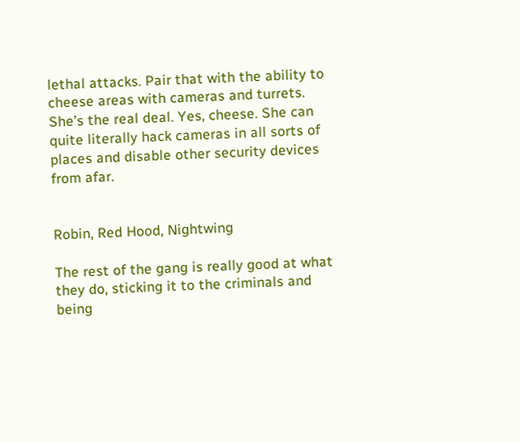lethal attacks. Pair that with the ability to cheese areas with cameras and turrets. She’s the real deal. Yes, cheese. She can quite literally hack cameras in all sorts of places and disable other security devices from afar.


Robin, Red Hood, Nightwing

The rest of the gang is really good at what they do, sticking it to the criminals and being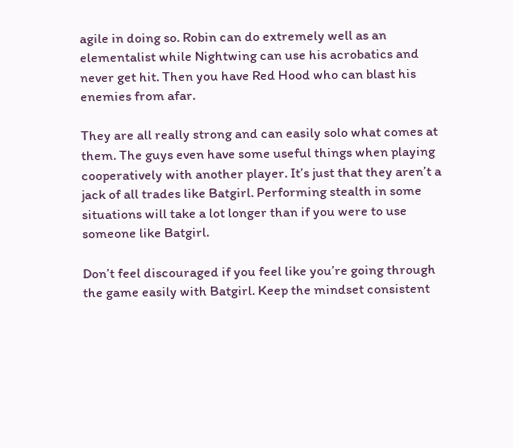agile in doing so. Robin can do extremely well as an elementalist while Nightwing can use his acrobatics and never get hit. Then you have Red Hood who can blast his enemies from afar.

They are all really strong and can easily solo what comes at them. The guys even have some useful things when playing cooperatively with another player. It’s just that they aren’t a jack of all trades like Batgirl. Performing stealth in some situations will take a lot longer than if you were to use someone like Batgirl.

Don’t feel discouraged if you feel like you’re going through the game easily with Batgirl. Keep the mindset consistent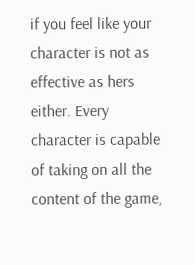if you feel like your character is not as effective as hers either. Every character is capable of taking on all the content of the game,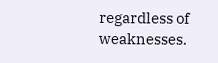regardless of weaknesses.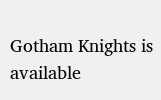Gotham Knights is available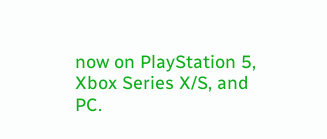now on PlayStation 5, Xbox Series X/S, and PC.